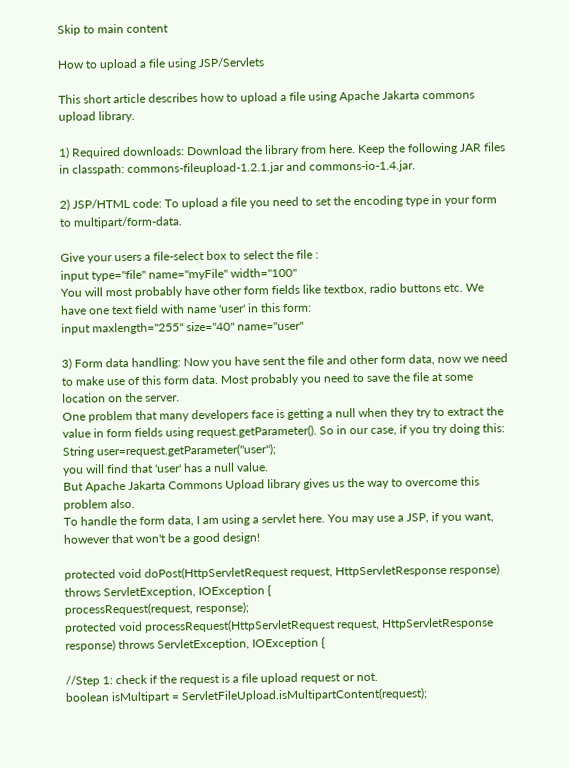Skip to main content

How to upload a file using JSP/Servlets

This short article describes how to upload a file using Apache Jakarta commons upload library.

1) Required downloads: Download the library from here. Keep the following JAR files in classpath: commons-fileupload-1.2.1.jar and commons-io-1.4.jar.

2) JSP/HTML code: To upload a file you need to set the encoding type in your form to multipart/form-data.

Give your users a file-select box to select the file :
input type="file" name="myFile" width="100"
You will most probably have other form fields like textbox, radio buttons etc. We have one text field with name 'user' in this form:
input maxlength="255" size="40" name="user"

3) Form data handling: Now you have sent the file and other form data, now we need to make use of this form data. Most probably you need to save the file at some location on the server.
One problem that many developers face is getting a null when they try to extract the value in form fields using request.getParameter(). So in our case, if you try doing this:
String user=request.getParameter("user");
you will find that 'user' has a null value.
But Apache Jakarta Commons Upload library gives us the way to overcome this problem also.
To handle the form data, I am using a servlet here. You may use a JSP, if you want, however that won't be a good design!

protected void doPost(HttpServletRequest request, HttpServletResponse response) throws ServletException, IOException {
processRequest(request, response);
protected void processRequest(HttpServletRequest request, HttpServletResponse response) throws ServletException, IOException {

//Step 1: check if the request is a file upload request or not.
boolean isMultipart = ServletFileUpload.isMultipartContent(request);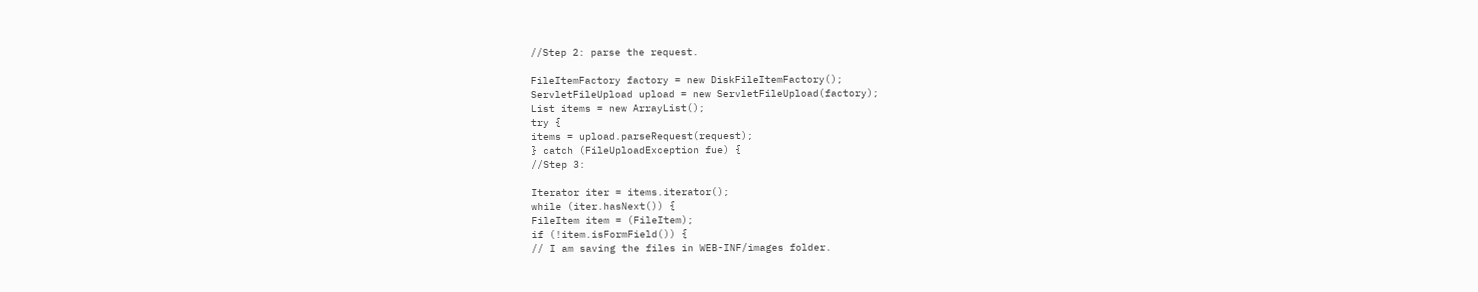//Step 2: parse the request.

FileItemFactory factory = new DiskFileItemFactory();
ServletFileUpload upload = new ServletFileUpload(factory);
List items = new ArrayList();
try {
items = upload.parseRequest(request);
} catch (FileUploadException fue) {
//Step 3:

Iterator iter = items.iterator();
while (iter.hasNext()) {
FileItem item = (FileItem);
if (!item.isFormField()) {
// I am saving the files in WEB-INF/images folder.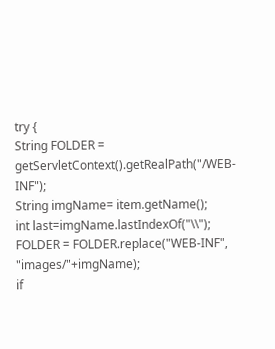try {
String FOLDER = getServletContext().getRealPath("/WEB-INF");
String imgName= item.getName();
int last=imgName.lastIndexOf("\\");
FOLDER = FOLDER.replace("WEB-INF", "images/"+imgName);
if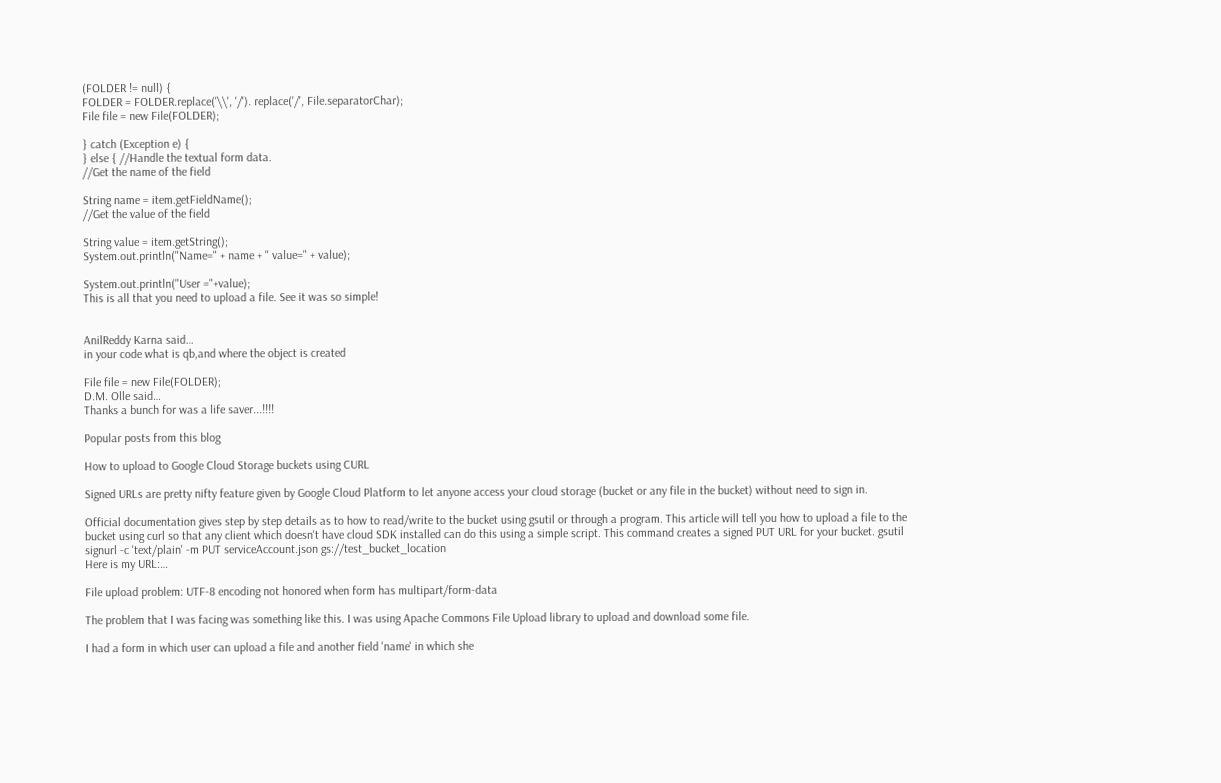(FOLDER != null) {
FOLDER = FOLDER.replace('\\', '/'). replace('/', File.separatorChar);
File file = new File(FOLDER);

} catch (Exception e) {
} else { //Handle the textual form data.
//Get the name of the field

String name = item.getFieldName();
//Get the value of the field

String value = item.getString();
System.out.println("Name=" + name + " value=" + value);

System.out.println("User ="+value);
This is all that you need to upload a file. See it was so simple!


AnilReddy Karna said…
in your code what is qb,and where the object is created

File file = new File(FOLDER);
D.M. Olle said…
Thanks a bunch for was a life saver...!!!!

Popular posts from this blog

How to upload to Google Cloud Storage buckets using CURL

Signed URLs are pretty nifty feature given by Google Cloud Platform to let anyone access your cloud storage (bucket or any file in the bucket) without need to sign in.

Official documentation gives step by step details as to how to read/write to the bucket using gsutil or through a program. This article will tell you how to upload a file to the bucket using curl so that any client which doesn't have cloud SDK installed can do this using a simple script. This command creates a signed PUT URL for your bucket. gsutil signurl -c 'text/plain' -m PUT serviceAccount.json gs://test_bucket_location
Here is my URL:…

File upload problem: UTF-8 encoding not honored when form has multipart/form-data

The problem that I was facing was something like this. I was using Apache Commons File Upload library to upload and download some file.

I had a form in which user can upload a file and another field 'name' in which she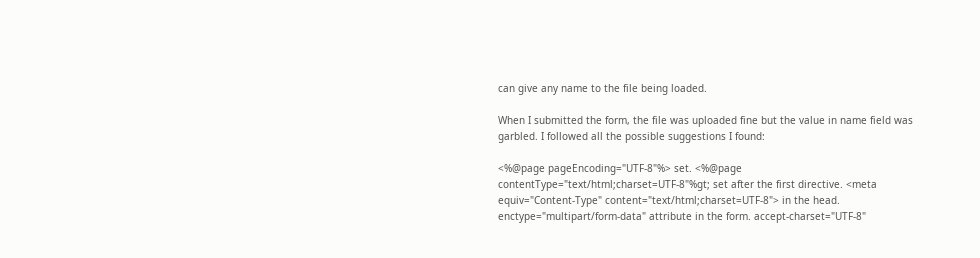can give any name to the file being loaded.

When I submitted the form, the file was uploaded fine but the value in name field was garbled. I followed all the possible suggestions I found:

<%@page pageEncoding="UTF-8"%> set. <%@page contentType="text/html;charset=UTF-8"%gt; set after the first directive. <meta equiv="Content-Type" content="text/html;charset=UTF-8"> in the head. enctype="multipart/form-data" attribute in the form. accept-charset="UTF-8"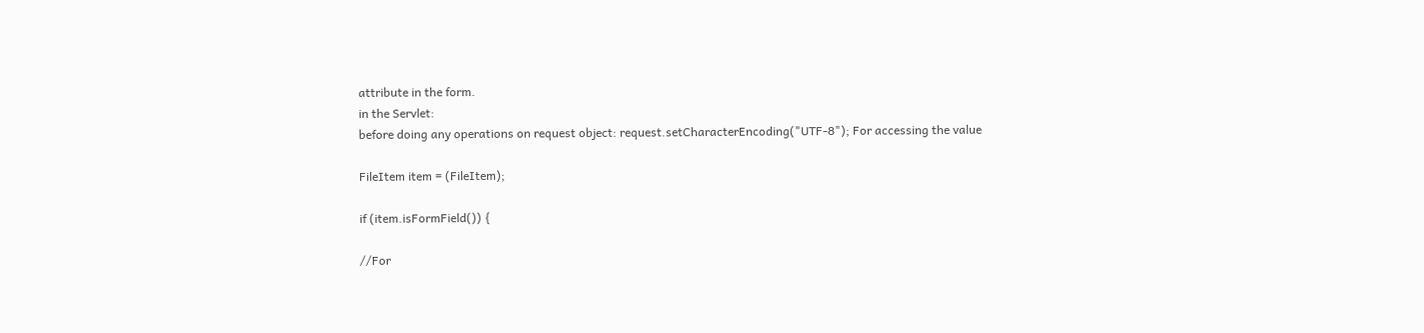attribute in the form.
in the Servlet:
before doing any operations on request object: request.setCharacterEncoding("UTF-8"); For accessing the value

FileItem item = (FileItem);

if (item.isFormField()) {

//For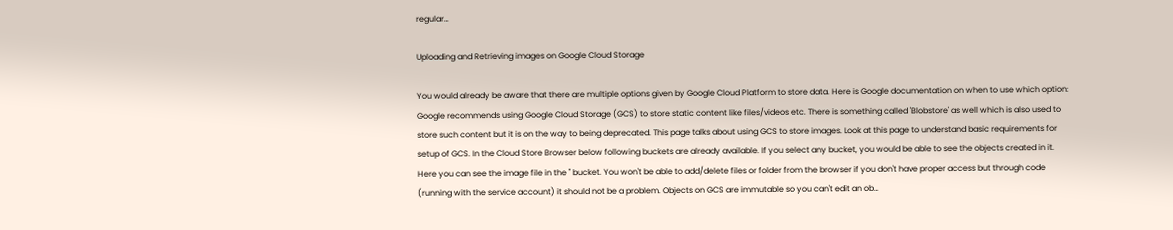regular…

Uploading and Retrieving images on Google Cloud Storage

You would already be aware that there are multiple options given by Google Cloud Platform to store data. Here is Google documentation on when to use which option: Google recommends using Google Cloud Storage (GCS) to store static content like files/videos etc. There is something called 'Blobstore' as well which is also used to store such content but it is on the way to being deprecated. This page talks about using GCS to store images. Look at this page to understand basic requirements for setup of GCS. In the Cloud Store Browser below following buckets are already available. If you select any bucket, you would be able to see the objects created in it.  Here you can see the image file in the '' bucket. You won't be able to add/delete files or folder from the browser if you don't have proper access but through code (running with the service account) it should not be a problem. Objects on GCS are immutable so you can't edit an ob…